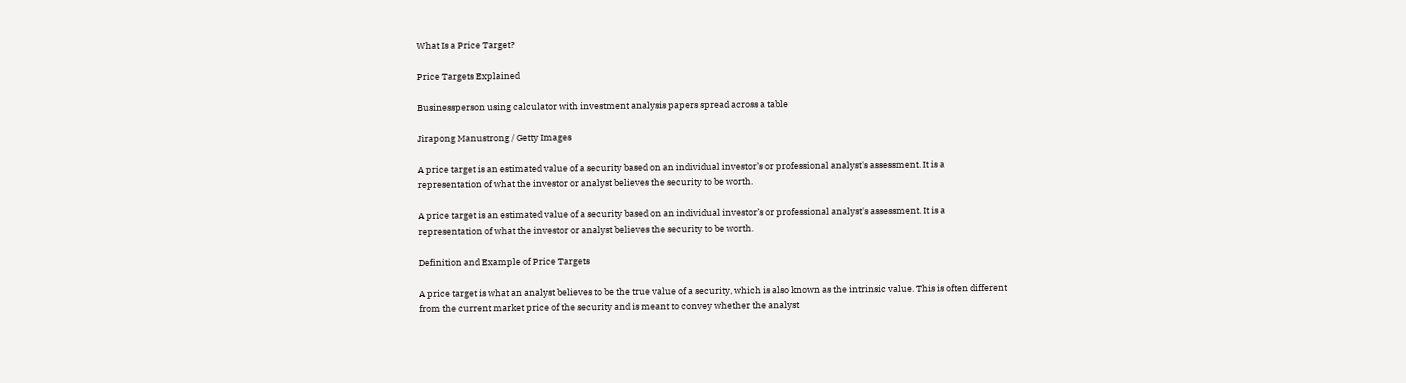What Is a Price Target?

Price Targets Explained

Businessperson using calculator with investment analysis papers spread across a table

Jirapong Manustrong / Getty Images

A price target is an estimated value of a security based on an individual investor’s or professional analyst's assessment. It is a representation of what the investor or analyst believes the security to be worth.

A price target is an estimated value of a security based on an individual investor’s or professional analyst's assessment. It is a representation of what the investor or analyst believes the security to be worth.

Definition and Example of Price Targets

A price target is what an analyst believes to be the true value of a security, which is also known as the intrinsic value. This is often different from the current market price of the security and is meant to convey whether the analyst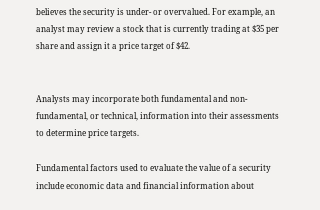believes the security is under- or overvalued. For example, an analyst may review a stock that is currently trading at $35 per share and assign it a price target of $42.


Analysts may incorporate both fundamental and non-fundamental, or technical, information into their assessments to determine price targets.

Fundamental factors used to evaluate the value of a security include economic data and financial information about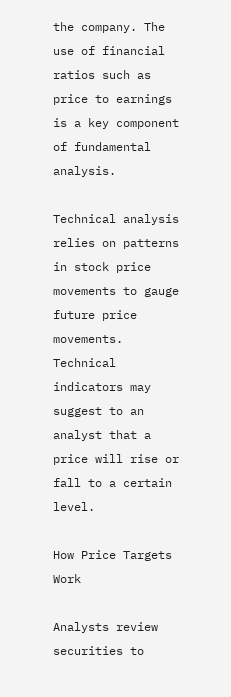the company. The use of financial ratios such as price to earnings is a key component of fundamental analysis.

Technical analysis relies on patterns in stock price movements to gauge future price movements. Technical indicators may suggest to an analyst that a price will rise or fall to a certain level.

How Price Targets Work

Analysts review securities to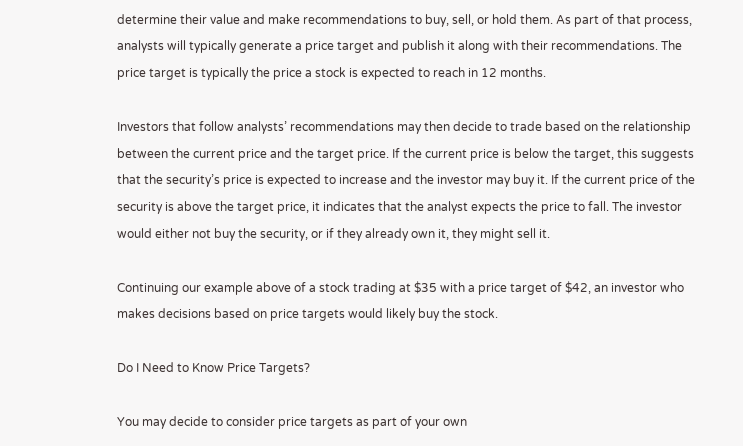determine their value and make recommendations to buy, sell, or hold them. As part of that process, analysts will typically generate a price target and publish it along with their recommendations. The price target is typically the price a stock is expected to reach in 12 months.

Investors that follow analysts’ recommendations may then decide to trade based on the relationship between the current price and the target price. If the current price is below the target, this suggests that the security’s price is expected to increase and the investor may buy it. If the current price of the security is above the target price, it indicates that the analyst expects the price to fall. The investor would either not buy the security, or if they already own it, they might sell it.

Continuing our example above of a stock trading at $35 with a price target of $42, an investor who makes decisions based on price targets would likely buy the stock.

Do I Need to Know Price Targets?

You may decide to consider price targets as part of your own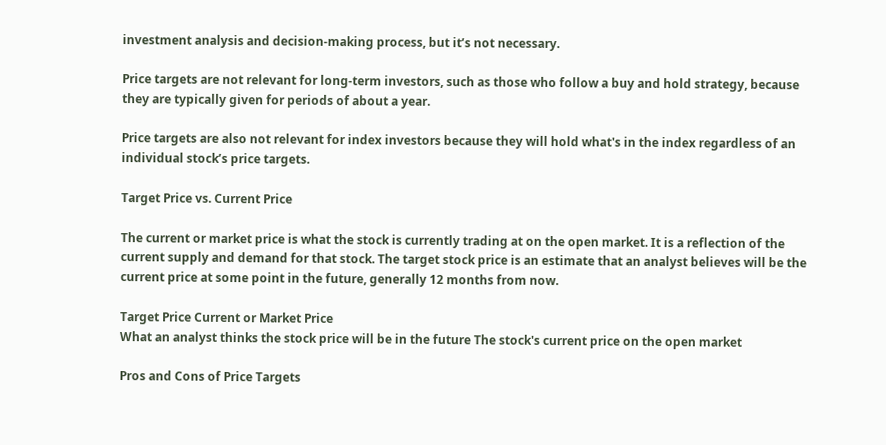investment analysis and decision-making process, but it’s not necessary.

Price targets are not relevant for long-term investors, such as those who follow a buy and hold strategy, because they are typically given for periods of about a year.

Price targets are also not relevant for index investors because they will hold what's in the index regardless of an individual stock’s price targets.

Target Price vs. Current Price

The current or market price is what the stock is currently trading at on the open market. It is a reflection of the current supply and demand for that stock. The target stock price is an estimate that an analyst believes will be the current price at some point in the future, generally 12 months from now.

Target Price Current or Market Price
What an analyst thinks the stock price will be in the future The stock's current price on the open market

Pros and Cons of Price Targets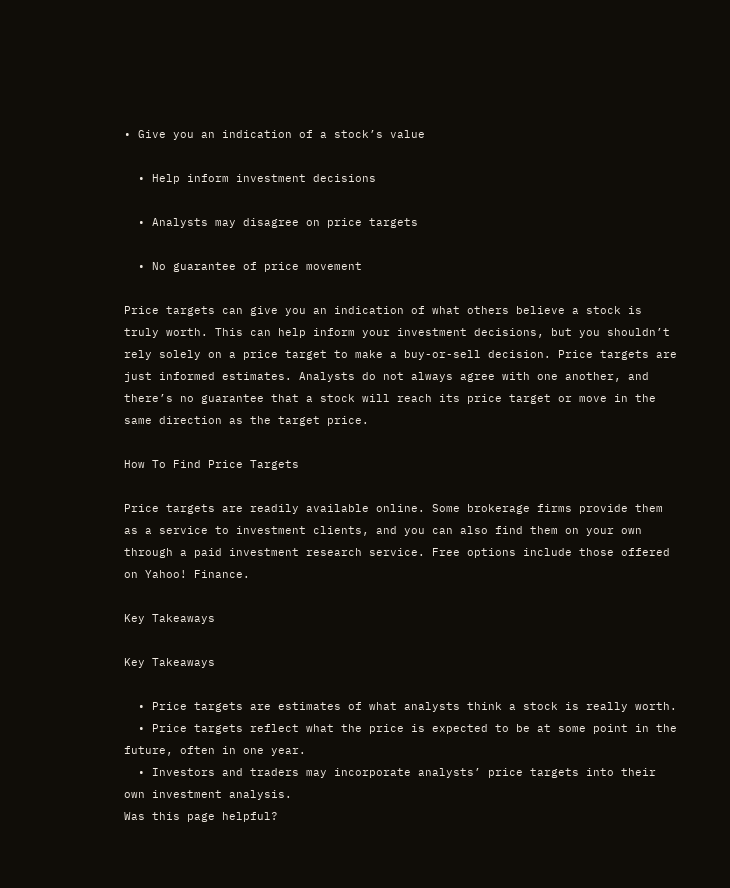• Give you an indication of a stock’s value

  • Help inform investment decisions

  • Analysts may disagree on price targets

  • No guarantee of price movement

Price targets can give you an indication of what others believe a stock is truly worth. This can help inform your investment decisions, but you shouldn’t rely solely on a price target to make a buy-or-sell decision. Price targets are just informed estimates. Analysts do not always agree with one another, and there’s no guarantee that a stock will reach its price target or move in the same direction as the target price.

How To Find Price Targets

Price targets are readily available online. Some brokerage firms provide them as a service to investment clients, and you can also find them on your own through a paid investment research service. Free options include those offered on Yahoo! Finance.

Key Takeaways

Key Takeaways

  • Price targets are estimates of what analysts think a stock is really worth.
  • Price targets reflect what the price is expected to be at some point in the future, often in one year.
  • Investors and traders may incorporate analysts’ price targets into their own investment analysis.
Was this page helpful?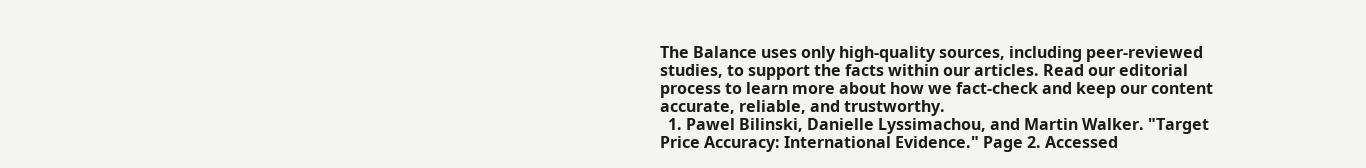The Balance uses only high-quality sources, including peer-reviewed studies, to support the facts within our articles. Read our editorial process to learn more about how we fact-check and keep our content accurate, reliable, and trustworthy.
  1. Pawel Bilinski, Danielle Lyssimachou, and Martin Walker. "Target Price Accuracy: International Evidence." Page 2. Accessed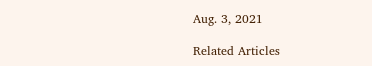Aug. 3, 2021

Related Articles